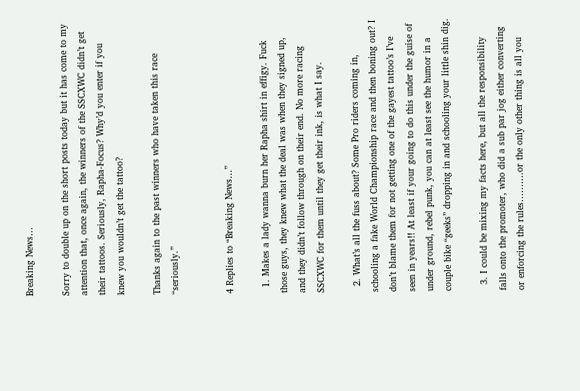Breaking News…

Sorry to double up on the short posts today but it has come to my attention that, once again, the winners of the SSCXWC didn’t get their tattoos. Seriously, Rapha-Focus? Why’d you enter if you knew you wouldn’t get the tattoo?

Thanks again to the past winners who have taken this race “seriously.”


4 Replies to “Breaking News…”

  1. Makes a lady wanna burn her Rapha shirt in effigy. Fuck those guys, they knew what the deal was when they signed up, and they didn’t follow through on their end. No more racing SSCXWC for them until they get their ink, is what I say.

  2. What’s all the fuss about? Some Pro riders coming in, schooling a fake World Championship race and then boning out? I don’t blame them for not getting one of the gayest tattoo’s I’ve seen in years!! At least if your going to do this under the guise of under ground, rebel punk, you can at least see the humor in a couple bike “geeks” dropping in and schooling your little shin dig.

  3. I could be mixing my facts here, but all the responsibility falls onto the promoter, who did a sub par jog either converting or enforcing the rules……….or the only other thing is all you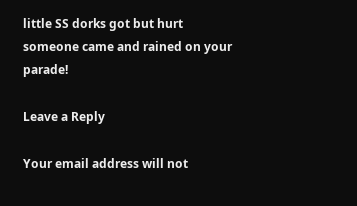little SS dorks got but hurt someone came and rained on your parade!

Leave a Reply

Your email address will not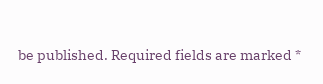be published. Required fields are marked *